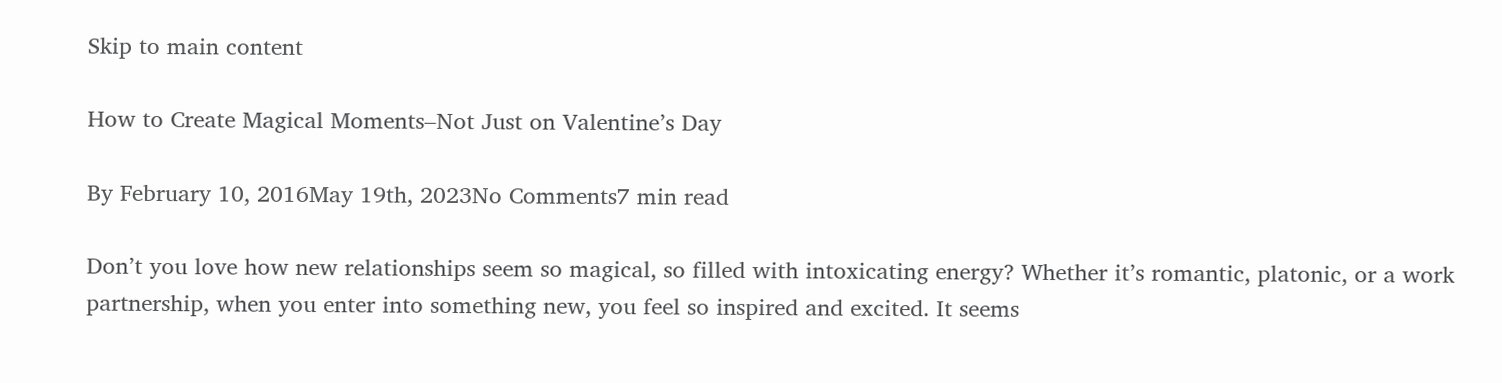Skip to main content

How to Create Magical Moments–Not Just on Valentine’s Day

By February 10, 2016May 19th, 2023No Comments7 min read

Don’t you love how new relationships seem so magical, so filled with intoxicating energy? Whether it’s romantic, platonic, or a work partnership, when you enter into something new, you feel so inspired and excited. It seems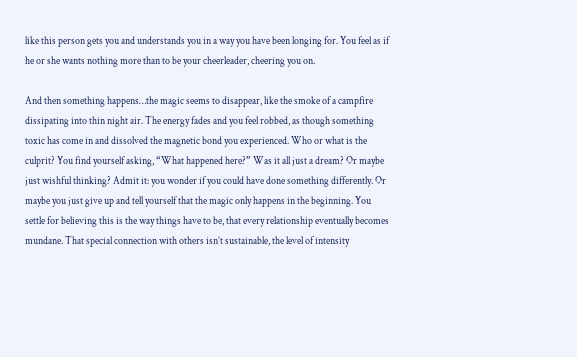like this person gets you and understands you in a way you have been longing for. You feel as if he or she wants nothing more than to be your cheerleader, cheering you on.

And then something happens…the magic seems to disappear, like the smoke of a campfire dissipating into thin night air. The energy fades and you feel robbed, as though something toxic has come in and dissolved the magnetic bond you experienced. Who or what is the culprit? You find yourself asking, “What happened here?” Was it all just a dream? Or maybe just wishful thinking? Admit it: you wonder if you could have done something differently. Or maybe you just give up and tell yourself that the magic only happens in the beginning. You settle for believing this is the way things have to be, that every relationship eventually becomes mundane. That special connection with others isn’t sustainable, the level of intensity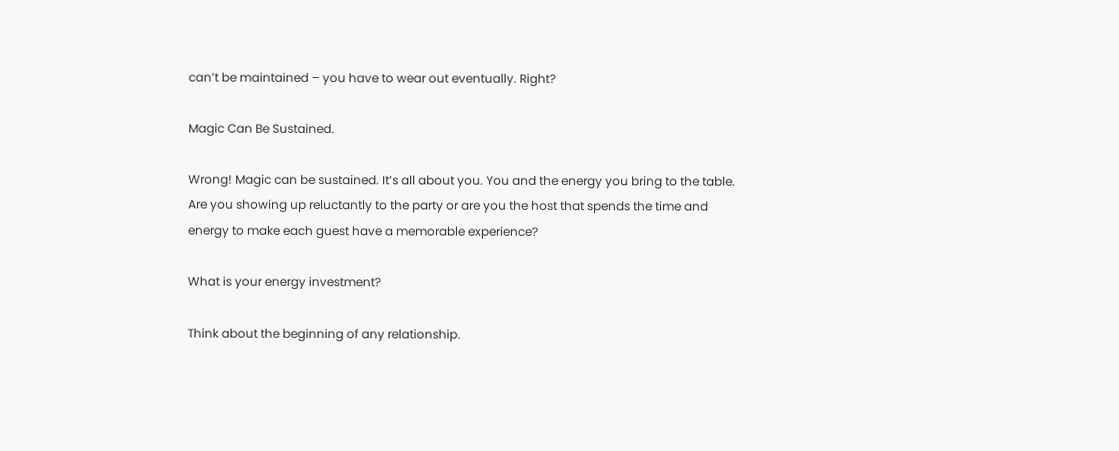can’t be maintained – you have to wear out eventually. Right?

Magic Can Be Sustained.

Wrong! Magic can be sustained. It’s all about you. You and the energy you bring to the table. Are you showing up reluctantly to the party or are you the host that spends the time and energy to make each guest have a memorable experience?

What is your energy investment?

Think about the beginning of any relationship.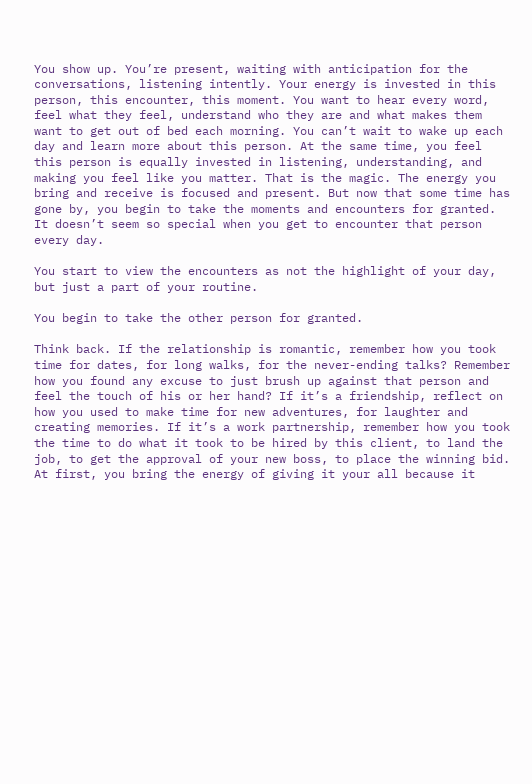You show up. You’re present, waiting with anticipation for the conversations, listening intently. Your energy is invested in this person, this encounter, this moment. You want to hear every word, feel what they feel, understand who they are and what makes them want to get out of bed each morning. You can’t wait to wake up each day and learn more about this person. At the same time, you feel this person is equally invested in listening, understanding, and making you feel like you matter. That is the magic. The energy you bring and receive is focused and present. But now that some time has gone by, you begin to take the moments and encounters for granted. It doesn’t seem so special when you get to encounter that person every day.

You start to view the encounters as not the highlight of your day, but just a part of your routine.

You begin to take the other person for granted.

Think back. If the relationship is romantic, remember how you took time for dates, for long walks, for the never-ending talks? Remember how you found any excuse to just brush up against that person and feel the touch of his or her hand? If it’s a friendship, reflect on how you used to make time for new adventures, for laughter and creating memories. If it’s a work partnership, remember how you took the time to do what it took to be hired by this client, to land the job, to get the approval of your new boss, to place the winning bid. At first, you bring the energy of giving it your all because it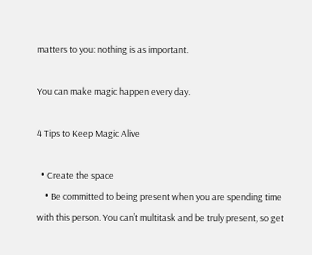matters to you: nothing is as important.

You can make magic happen every day.

4 Tips to Keep Magic Alive

  • Create the space
    • Be committed to being present when you are spending time with this person. You can’t multitask and be truly present, so get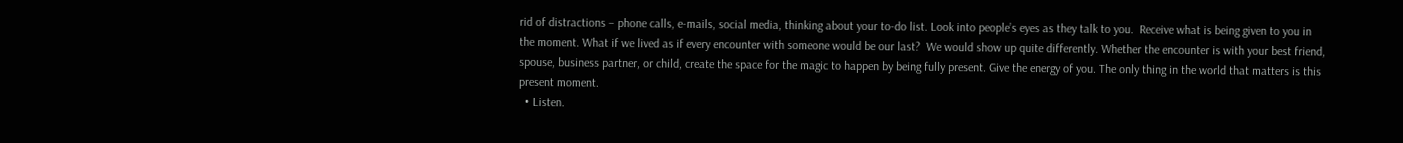rid of distractions – phone calls, e-mails, social media, thinking about your to-do list. Look into people’s eyes as they talk to you.  Receive what is being given to you in the moment. What if we lived as if every encounter with someone would be our last?  We would show up quite differently. Whether the encounter is with your best friend, spouse, business partner, or child, create the space for the magic to happen by being fully present. Give the energy of you. The only thing in the world that matters is this present moment.
  • Listen.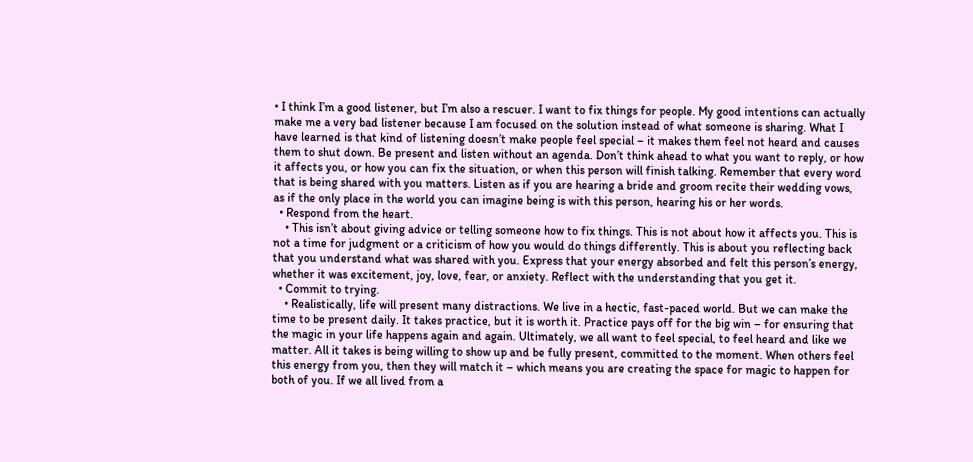• I think I’m a good listener, but I’m also a rescuer. I want to fix things for people. My good intentions can actually make me a very bad listener because I am focused on the solution instead of what someone is sharing. What I have learned is that kind of listening doesn’t make people feel special – it makes them feel not heard and causes them to shut down. Be present and listen without an agenda. Don’t think ahead to what you want to reply, or how it affects you, or how you can fix the situation, or when this person will finish talking. Remember that every word that is being shared with you matters. Listen as if you are hearing a bride and groom recite their wedding vows, as if the only place in the world you can imagine being is with this person, hearing his or her words.
  • Respond from the heart.
    • This isn’t about giving advice or telling someone how to fix things. This is not about how it affects you. This is not a time for judgment or a criticism of how you would do things differently. This is about you reflecting back that you understand what was shared with you. Express that your energy absorbed and felt this person’s energy, whether it was excitement, joy, love, fear, or anxiety. Reflect with the understanding that you get it.
  • Commit to trying.
    • Realistically, life will present many distractions. We live in a hectic, fast-paced world. But we can make the time to be present daily. It takes practice, but it is worth it. Practice pays off for the big win – for ensuring that the magic in your life happens again and again. Ultimately, we all want to feel special, to feel heard and like we matter. All it takes is being willing to show up and be fully present, committed to the moment. When others feel this energy from you, then they will match it – which means you are creating the space for magic to happen for both of you. If we all lived from a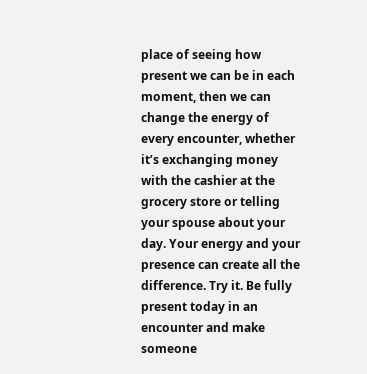place of seeing how present we can be in each moment, then we can change the energy of every encounter, whether it’s exchanging money with the cashier at the grocery store or telling your spouse about your day. Your energy and your presence can create all the difference. Try it. Be fully present today in an encounter and make someone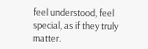feel understood, feel special, as if they truly matter.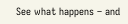See what happens – and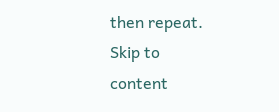then repeat.
Skip to content